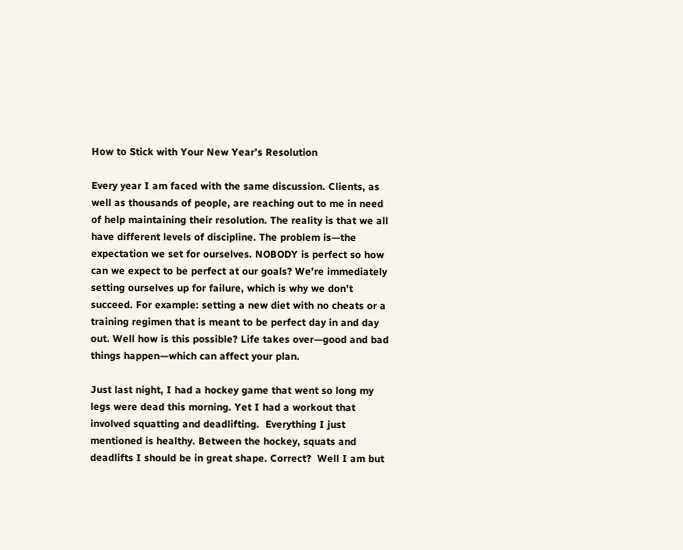How to Stick with Your New Year’s Resolution

Every year I am faced with the same discussion. Clients, as well as thousands of people, are reaching out to me in need of help maintaining their resolution. The reality is that we all have different levels of discipline. The problem is—the expectation we set for ourselves. NOBODY is perfect so how can we expect to be perfect at our goals? We’re immediately setting ourselves up for failure, which is why we don’t succeed. For example: setting a new diet with no cheats or a training regimen that is meant to be perfect day in and day out. Well how is this possible? Life takes over—good and bad things happen—which can affect your plan.

Just last night, I had a hockey game that went so long my legs were dead this morning. Yet I had a workout that involved squatting and deadlifting.  Everything I just mentioned is healthy. Between the hockey, squats and deadlifts I should be in great shape. Correct?  Well I am but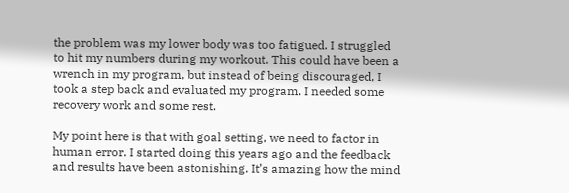the problem was my lower body was too fatigued. I struggled to hit my numbers during my workout. This could have been a wrench in my program, but instead of being discouraged, I took a step back and evaluated my program. I needed some recovery work and some rest.

My point here is that with goal setting, we need to factor in human error. I started doing this years ago and the feedback and results have been astonishing. It’s amazing how the mind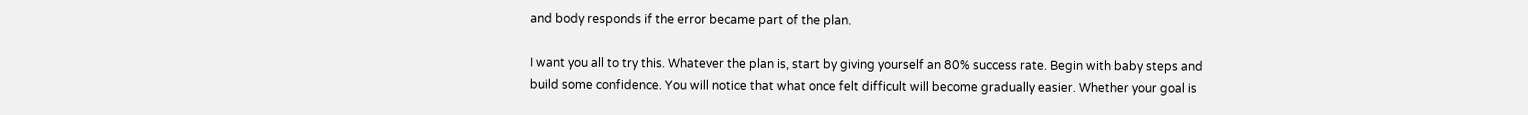and body responds if the error became part of the plan.

I want you all to try this. Whatever the plan is, start by giving yourself an 80% success rate. Begin with baby steps and build some confidence. You will notice that what once felt difficult will become gradually easier. Whether your goal is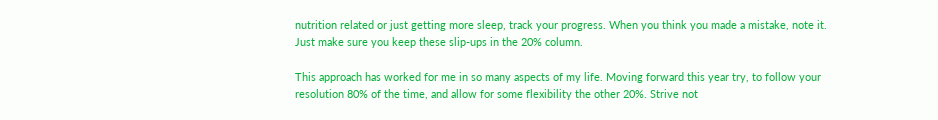nutrition related or just getting more sleep, track your progress. When you think you made a mistake, note it. Just make sure you keep these slip-ups in the 20% column.

This approach has worked for me in so many aspects of my life. Moving forward this year try, to follow your resolution 80% of the time, and allow for some flexibility the other 20%. Strive not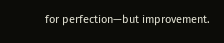for perfection—but improvement.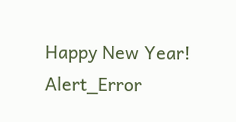Happy New Year!
Alert_Error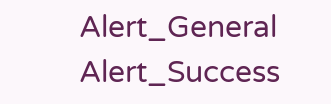Alert_General Alert_Success